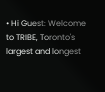• Hi Guest: Welcome to TRIBE, Toronto's largest and longest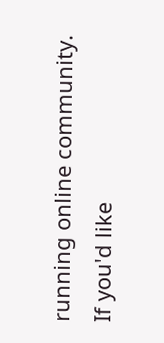running online community. If you'd like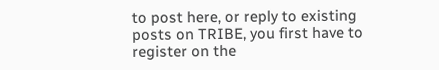to post here, or reply to existing posts on TRIBE, you first have to register on the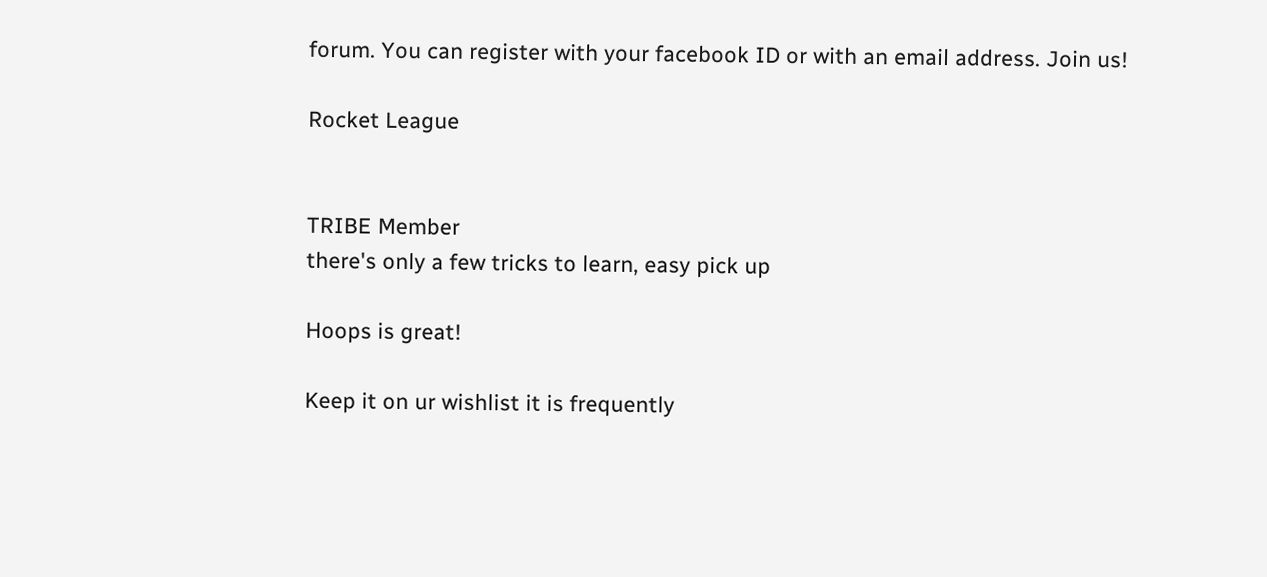forum. You can register with your facebook ID or with an email address. Join us!

Rocket League


TRIBE Member
there's only a few tricks to learn, easy pick up

Hoops is great!

Keep it on ur wishlist it is frequently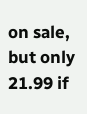on sale, but only 21.99 if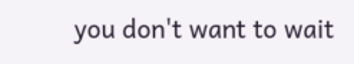you don't want to wait